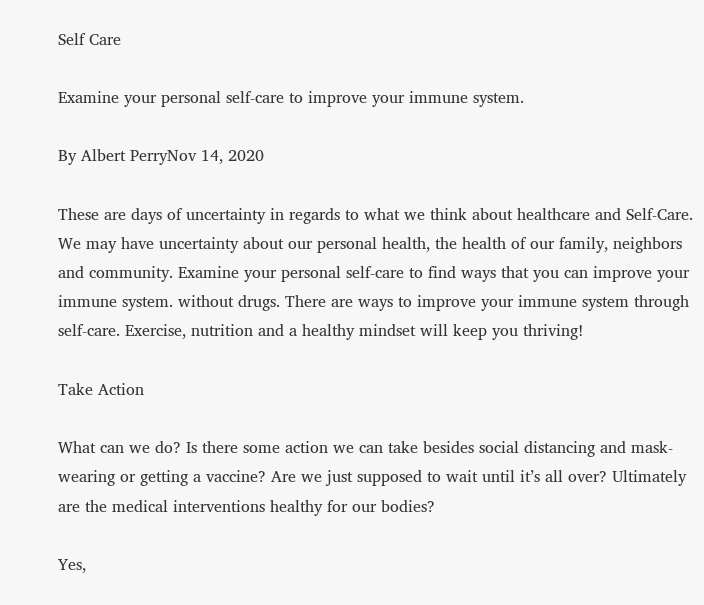Self Care

Examine your personal self-care to improve your immune system.

By Albert PerryNov 14, 2020

These are days of uncertainty in regards to what we think about healthcare and Self-Care. We may have uncertainty about our personal health, the health of our family, neighbors and community. Examine your personal self-care to find ways that you can improve your immune system. without drugs. There are ways to improve your immune system through self-care. Exercise, nutrition and a healthy mindset will keep you thriving!

Take Action

What can we do? Is there some action we can take besides social distancing and mask-wearing or getting a vaccine? Are we just supposed to wait until it’s all over? Ultimately are the medical interventions healthy for our bodies?

Yes,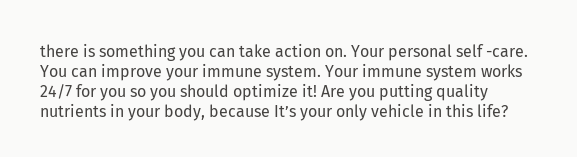there is something you can take action on. Your personal self -care. You can improve your immune system. Your immune system works 24/7 for you so you should optimize it! Are you putting quality nutrients in your body, because It’s your only vehicle in this life?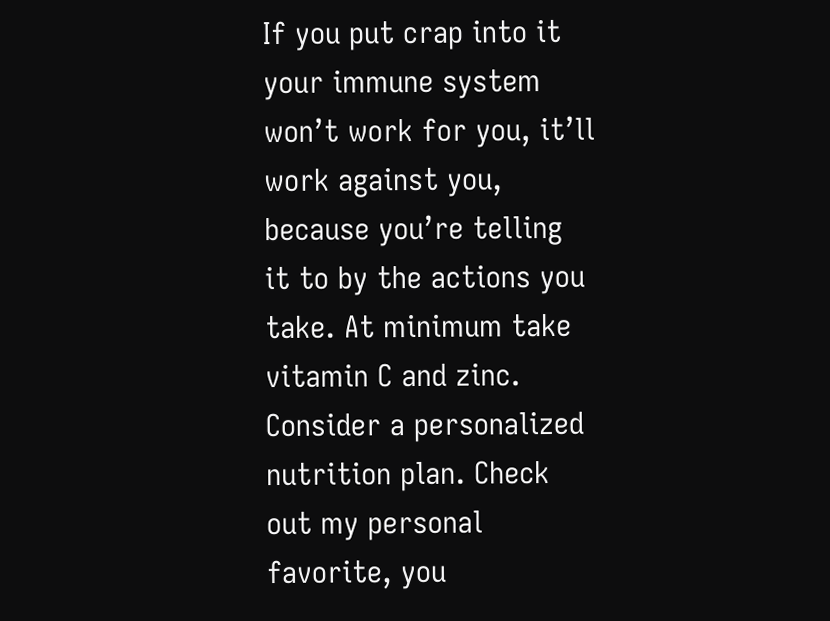If you put crap into it your immune system won’t work for you, it’ll work against you, because you’re telling it to by the actions you take. At minimum take vitamin C and zinc. Consider a personalized nutrition plan. Check out my personal favorite, you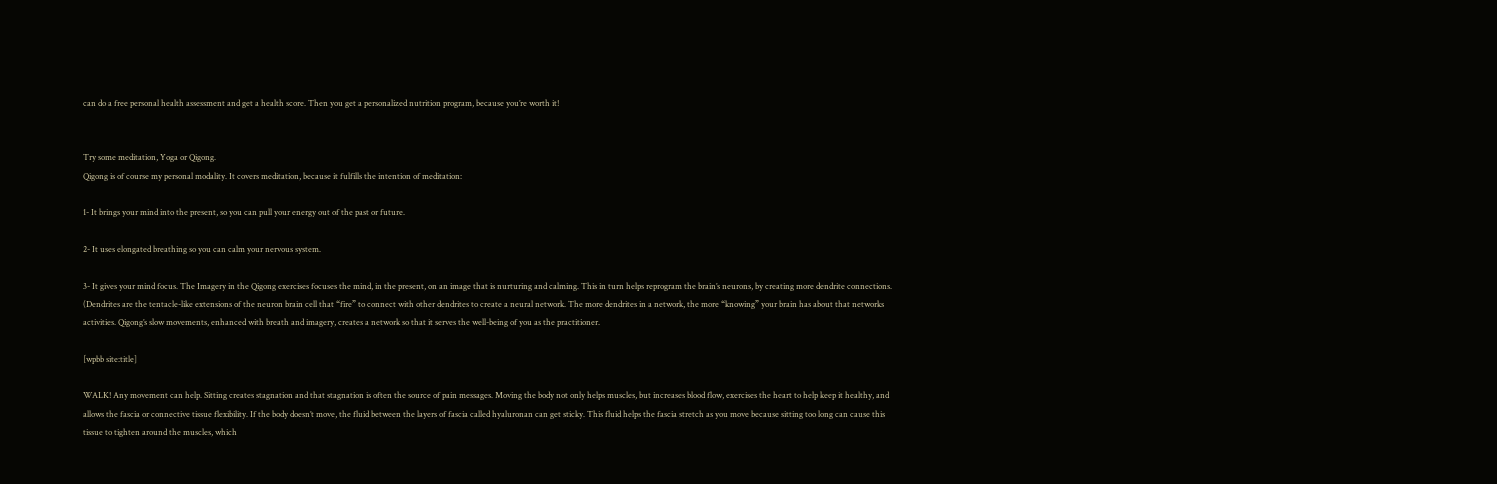can do a free personal health assessment and get a health score. Then you get a personalized nutrition program, because you’re worth it!


Try some meditation, Yoga or Qigong.
Qigong is of course my personal modality. It covers meditation, because it fulfills the intention of meditation:

1- It brings your mind into the present, so you can pull your energy out of the past or future.

2- It uses elongated breathing so you can calm your nervous system.

3- It gives your mind focus. The Imagery in the Qigong exercises focuses the mind, in the present, on an image that is nurturing and calming. This in turn helps reprogram the brain’s neurons, by creating more dendrite connections. (Dendrites are the tentacle-like extensions of the neuron brain cell that “fire” to connect with other dendrites to create a neural network. The more dendrites in a network, the more “knowing” your brain has about that networks activities. Qigong’s slow movements, enhanced with breath and imagery, creates a network so that it serves the well-being of you as the practitioner.

[wpbb site:title]

WALK! Any movement can help. Sitting creates stagnation and that stagnation is often the source of pain messages. Moving the body not only helps muscles, but increases blood flow, exercises the heart to help keep it healthy, and allows the fascia or connective tissue flexibility. If the body doesn’t move, the fluid between the layers of fascia called hyaluronan can get sticky. This fluid helps the fascia stretch as you move because sitting too long can cause this tissue to tighten around the muscles, which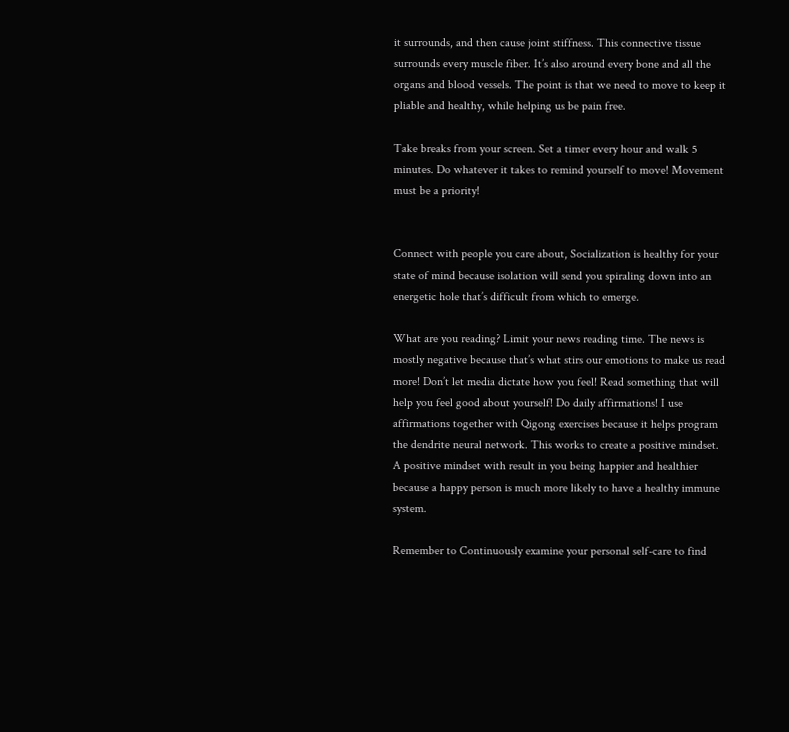it surrounds, and then cause joint stiffness. This connective tissue surrounds every muscle fiber. It’s also around every bone and all the organs and blood vessels. The point is that we need to move to keep it pliable and healthy, while helping us be pain free.

Take breaks from your screen. Set a timer every hour and walk 5 minutes. Do whatever it takes to remind yourself to move! Movement must be a priority!


Connect with people you care about, Socialization is healthy for your state of mind because isolation will send you spiraling down into an energetic hole that’s difficult from which to emerge.

What are you reading? Limit your news reading time. The news is mostly negative because that’s what stirs our emotions to make us read more! Don’t let media dictate how you feel! Read something that will help you feel good about yourself! Do daily affirmations! I use affirmations together with Qigong exercises because it helps program the dendrite neural network. This works to create a positive mindset. A positive mindset with result in you being happier and healthier because a happy person is much more likely to have a healthy immune system.

Remember to Continuously examine your personal self-care to find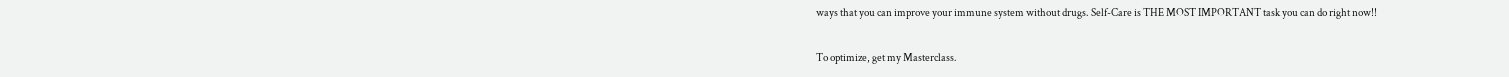ways that you can improve your immune system without drugs. Self-Care is THE MOST IMPORTANT task you can do right now!!

To optimize, get my Masterclass.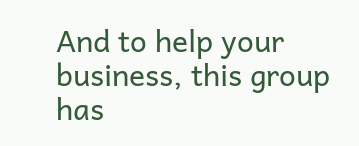And to help your business, this group has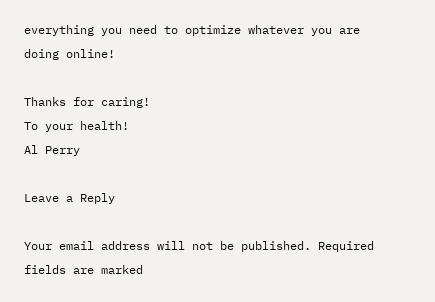everything you need to optimize whatever you are doing online!

Thanks for caring!
To your health!
Al Perry

Leave a Reply

Your email address will not be published. Required fields are marked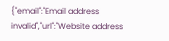{"email":"Email address invalid","url":"Website address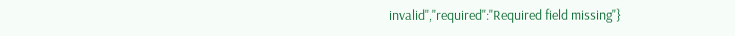invalid","required":"Required field missing"}